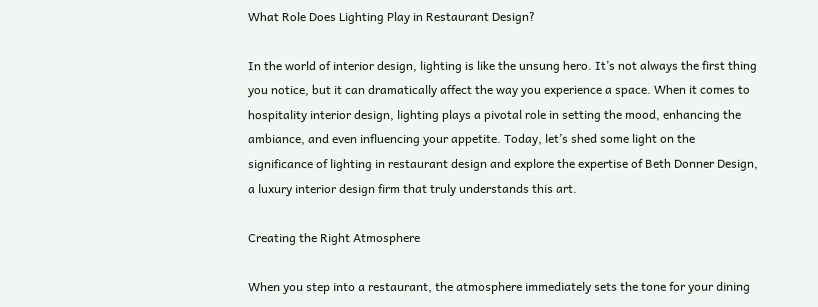What Role Does Lighting Play in Restaurant Design?

In the world of interior design, lighting is like the unsung hero. It’s not always the first thing you notice, but it can dramatically affect the way you experience a space. When it comes to hospitality interior design, lighting plays a pivotal role in setting the mood, enhancing the ambiance, and even influencing your appetite. Today, let’s shed some light on the significance of lighting in restaurant design and explore the expertise of Beth Donner Design, a luxury interior design firm that truly understands this art.

Creating the Right Atmosphere

When you step into a restaurant, the atmosphere immediately sets the tone for your dining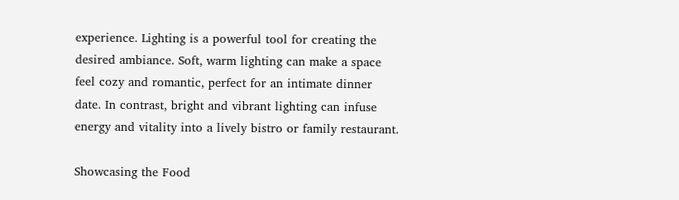experience. Lighting is a powerful tool for creating the desired ambiance. Soft, warm lighting can make a space feel cozy and romantic, perfect for an intimate dinner date. In contrast, bright and vibrant lighting can infuse energy and vitality into a lively bistro or family restaurant.

Showcasing the Food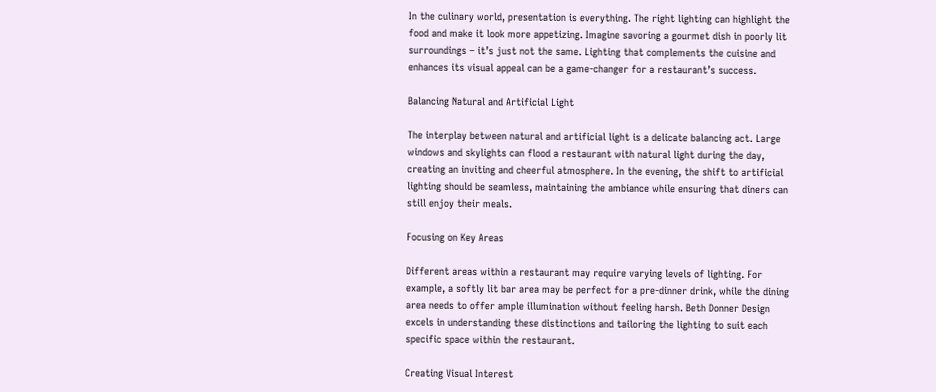In the culinary world, presentation is everything. The right lighting can highlight the food and make it look more appetizing. Imagine savoring a gourmet dish in poorly lit surroundings – it’s just not the same. Lighting that complements the cuisine and enhances its visual appeal can be a game-changer for a restaurant’s success.

Balancing Natural and Artificial Light

The interplay between natural and artificial light is a delicate balancing act. Large windows and skylights can flood a restaurant with natural light during the day, creating an inviting and cheerful atmosphere. In the evening, the shift to artificial lighting should be seamless, maintaining the ambiance while ensuring that diners can still enjoy their meals.

Focusing on Key Areas

Different areas within a restaurant may require varying levels of lighting. For example, a softly lit bar area may be perfect for a pre-dinner drink, while the dining area needs to offer ample illumination without feeling harsh. Beth Donner Design excels in understanding these distinctions and tailoring the lighting to suit each specific space within the restaurant.

Creating Visual Interest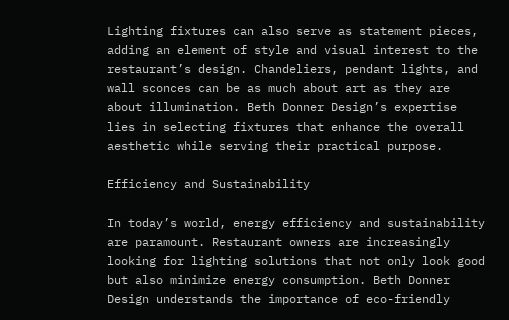Lighting fixtures can also serve as statement pieces, adding an element of style and visual interest to the restaurant’s design. Chandeliers, pendant lights, and wall sconces can be as much about art as they are about illumination. Beth Donner Design’s expertise lies in selecting fixtures that enhance the overall aesthetic while serving their practical purpose.

Efficiency and Sustainability

In today’s world, energy efficiency and sustainability are paramount. Restaurant owners are increasingly looking for lighting solutions that not only look good but also minimize energy consumption. Beth Donner Design understands the importance of eco-friendly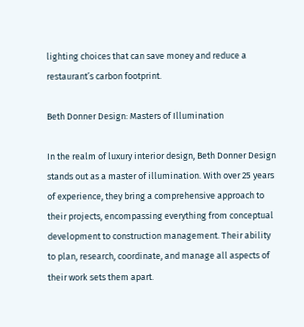lighting choices that can save money and reduce a restaurant’s carbon footprint.

Beth Donner Design: Masters of Illumination

In the realm of luxury interior design, Beth Donner Design stands out as a master of illumination. With over 25 years of experience, they bring a comprehensive approach to their projects, encompassing everything from conceptual development to construction management. Their ability to plan, research, coordinate, and manage all aspects of their work sets them apart.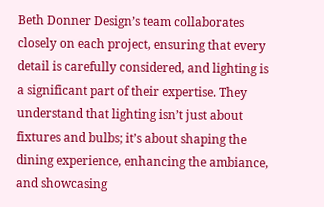Beth Donner Design’s team collaborates closely on each project, ensuring that every detail is carefully considered, and lighting is a significant part of their expertise. They understand that lighting isn’t just about fixtures and bulbs; it’s about shaping the dining experience, enhancing the ambiance, and showcasing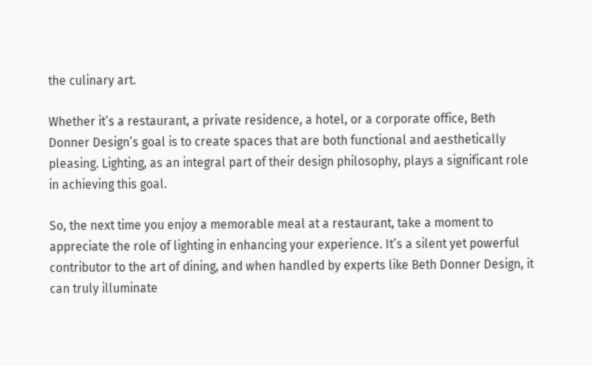the culinary art.

Whether it’s a restaurant, a private residence, a hotel, or a corporate office, Beth Donner Design’s goal is to create spaces that are both functional and aesthetically pleasing. Lighting, as an integral part of their design philosophy, plays a significant role in achieving this goal.

So, the next time you enjoy a memorable meal at a restaurant, take a moment to appreciate the role of lighting in enhancing your experience. It’s a silent yet powerful contributor to the art of dining, and when handled by experts like Beth Donner Design, it can truly illuminate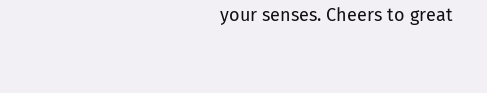your senses. Cheers to great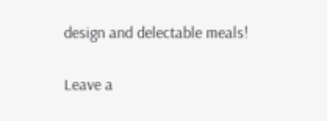design and delectable meals!

Leave a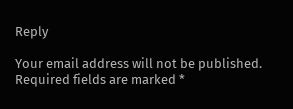Reply

Your email address will not be published. Required fields are marked *